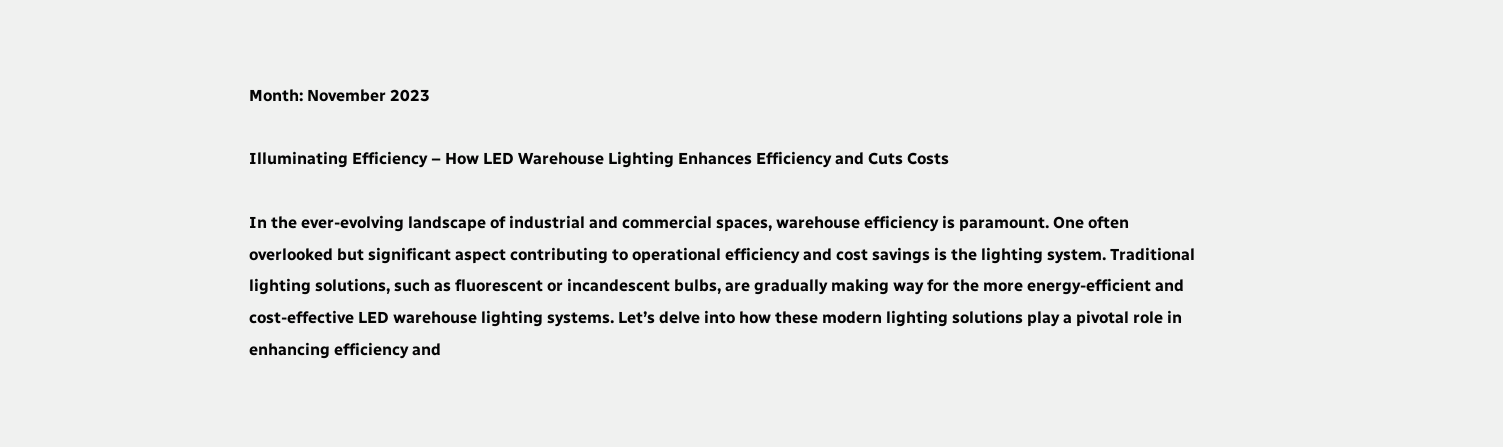Month: November 2023

Illuminating Efficiency – How LED Warehouse Lighting Enhances Efficiency and Cuts Costs

In the ever-evolving landscape of industrial and commercial spaces, warehouse efficiency is paramount. One often overlooked but significant aspect contributing to operational efficiency and cost savings is the lighting system. Traditional lighting solutions, such as fluorescent or incandescent bulbs, are gradually making way for the more energy-efficient and cost-effective LED warehouse lighting systems. Let’s delve into how these modern lighting solutions play a pivotal role in enhancing efficiency and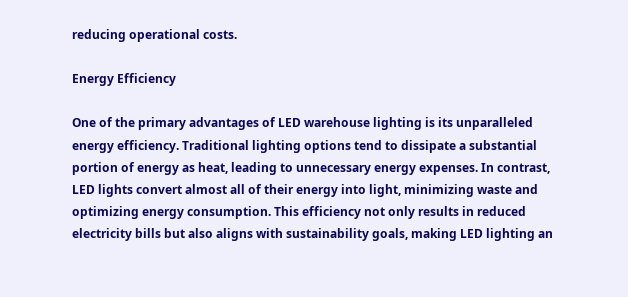reducing operational costs.

Energy Efficiency

One of the primary advantages of LED warehouse lighting is its unparalleled energy efficiency. Traditional lighting options tend to dissipate a substantial portion of energy as heat, leading to unnecessary energy expenses. In contrast, LED lights convert almost all of their energy into light, minimizing waste and optimizing energy consumption. This efficiency not only results in reduced electricity bills but also aligns with sustainability goals, making LED lighting an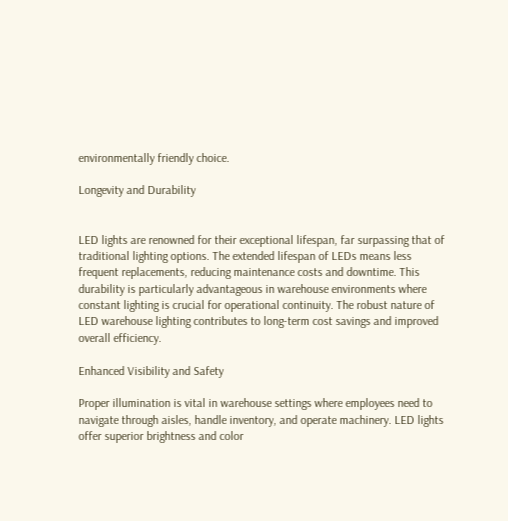environmentally friendly choice.

Longevity and Durability


LED lights are renowned for their exceptional lifespan, far surpassing that of traditional lighting options. The extended lifespan of LEDs means less frequent replacements, reducing maintenance costs and downtime. This durability is particularly advantageous in warehouse environments where constant lighting is crucial for operational continuity. The robust nature of LED warehouse lighting contributes to long-term cost savings and improved overall efficiency.

Enhanced Visibility and Safety

Proper illumination is vital in warehouse settings where employees need to navigate through aisles, handle inventory, and operate machinery. LED lights offer superior brightness and color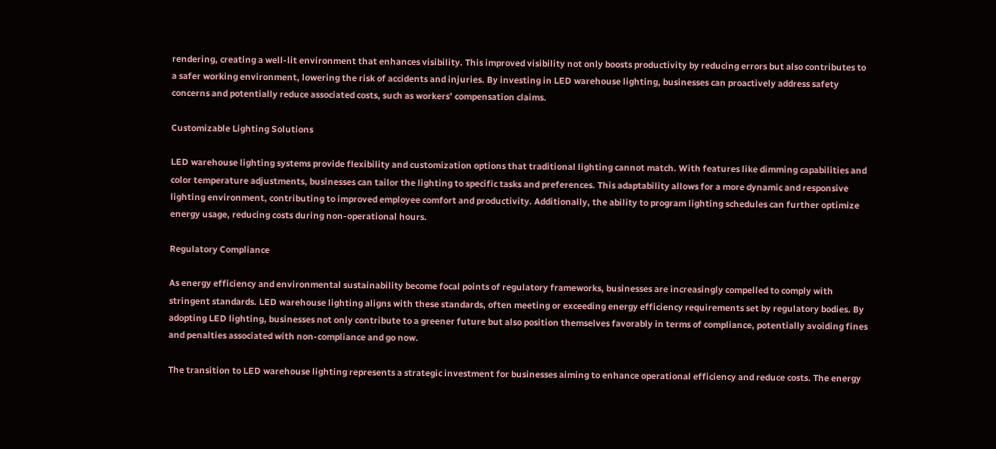rendering, creating a well-lit environment that enhances visibility. This improved visibility not only boosts productivity by reducing errors but also contributes to a safer working environment, lowering the risk of accidents and injuries. By investing in LED warehouse lighting, businesses can proactively address safety concerns and potentially reduce associated costs, such as workers’ compensation claims.

Customizable Lighting Solutions

LED warehouse lighting systems provide flexibility and customization options that traditional lighting cannot match. With features like dimming capabilities and color temperature adjustments, businesses can tailor the lighting to specific tasks and preferences. This adaptability allows for a more dynamic and responsive lighting environment, contributing to improved employee comfort and productivity. Additionally, the ability to program lighting schedules can further optimize energy usage, reducing costs during non-operational hours.

Regulatory Compliance

As energy efficiency and environmental sustainability become focal points of regulatory frameworks, businesses are increasingly compelled to comply with stringent standards. LED warehouse lighting aligns with these standards, often meeting or exceeding energy efficiency requirements set by regulatory bodies. By adopting LED lighting, businesses not only contribute to a greener future but also position themselves favorably in terms of compliance, potentially avoiding fines and penalties associated with non-compliance and go now.

The transition to LED warehouse lighting represents a strategic investment for businesses aiming to enhance operational efficiency and reduce costs. The energy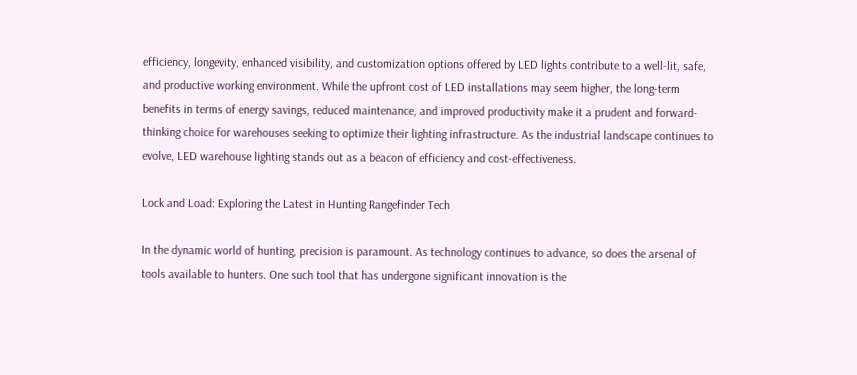efficiency, longevity, enhanced visibility, and customization options offered by LED lights contribute to a well-lit, safe, and productive working environment. While the upfront cost of LED installations may seem higher, the long-term benefits in terms of energy savings, reduced maintenance, and improved productivity make it a prudent and forward-thinking choice for warehouses seeking to optimize their lighting infrastructure. As the industrial landscape continues to evolve, LED warehouse lighting stands out as a beacon of efficiency and cost-effectiveness.

Lock and Load: Exploring the Latest in Hunting Rangefinder Tech

In the dynamic world of hunting, precision is paramount. As technology continues to advance, so does the arsenal of tools available to hunters. One such tool that has undergone significant innovation is the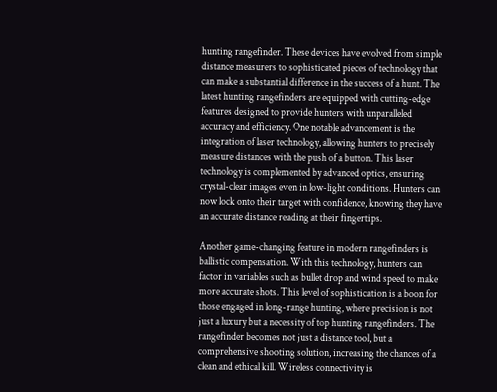hunting rangefinder. These devices have evolved from simple distance measurers to sophisticated pieces of technology that can make a substantial difference in the success of a hunt. The latest hunting rangefinders are equipped with cutting-edge features designed to provide hunters with unparalleled accuracy and efficiency. One notable advancement is the integration of laser technology, allowing hunters to precisely measure distances with the push of a button. This laser technology is complemented by advanced optics, ensuring crystal-clear images even in low-light conditions. Hunters can now lock onto their target with confidence, knowing they have an accurate distance reading at their fingertips.

Another game-changing feature in modern rangefinders is ballistic compensation. With this technology, hunters can factor in variables such as bullet drop and wind speed to make more accurate shots. This level of sophistication is a boon for those engaged in long-range hunting, where precision is not just a luxury but a necessity of top hunting rangefinders. The rangefinder becomes not just a distance tool, but a comprehensive shooting solution, increasing the chances of a clean and ethical kill. Wireless connectivity is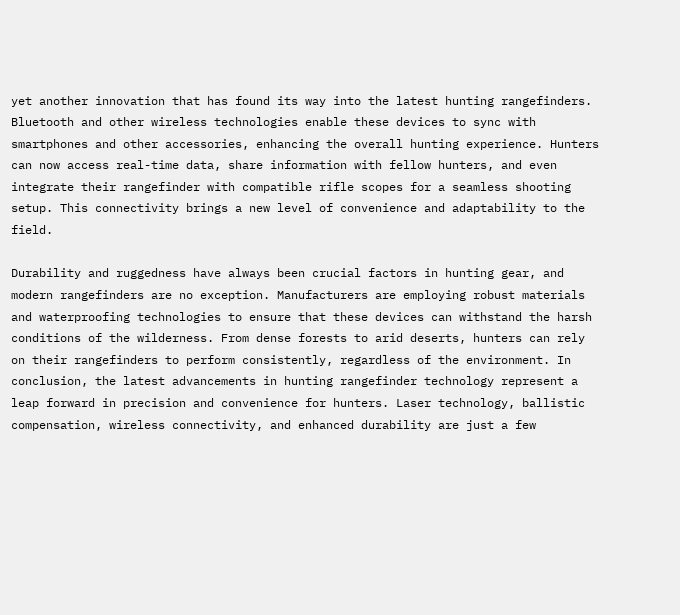yet another innovation that has found its way into the latest hunting rangefinders. Bluetooth and other wireless technologies enable these devices to sync with smartphones and other accessories, enhancing the overall hunting experience. Hunters can now access real-time data, share information with fellow hunters, and even integrate their rangefinder with compatible rifle scopes for a seamless shooting setup. This connectivity brings a new level of convenience and adaptability to the field.

Durability and ruggedness have always been crucial factors in hunting gear, and modern rangefinders are no exception. Manufacturers are employing robust materials and waterproofing technologies to ensure that these devices can withstand the harsh conditions of the wilderness. From dense forests to arid deserts, hunters can rely on their rangefinders to perform consistently, regardless of the environment. In conclusion, the latest advancements in hunting rangefinder technology represent a leap forward in precision and convenience for hunters. Laser technology, ballistic compensation, wireless connectivity, and enhanced durability are just a few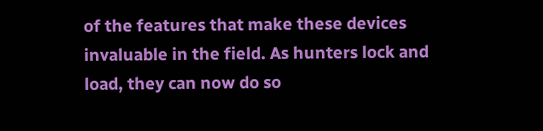of the features that make these devices invaluable in the field. As hunters lock and load, they can now do so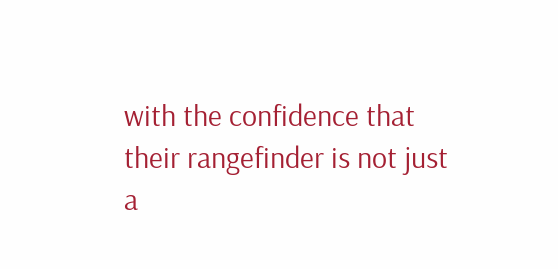with the confidence that their rangefinder is not just a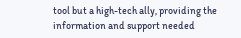tool but a high-tech ally, providing the information and support needed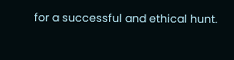for a successful and ethical hunt.